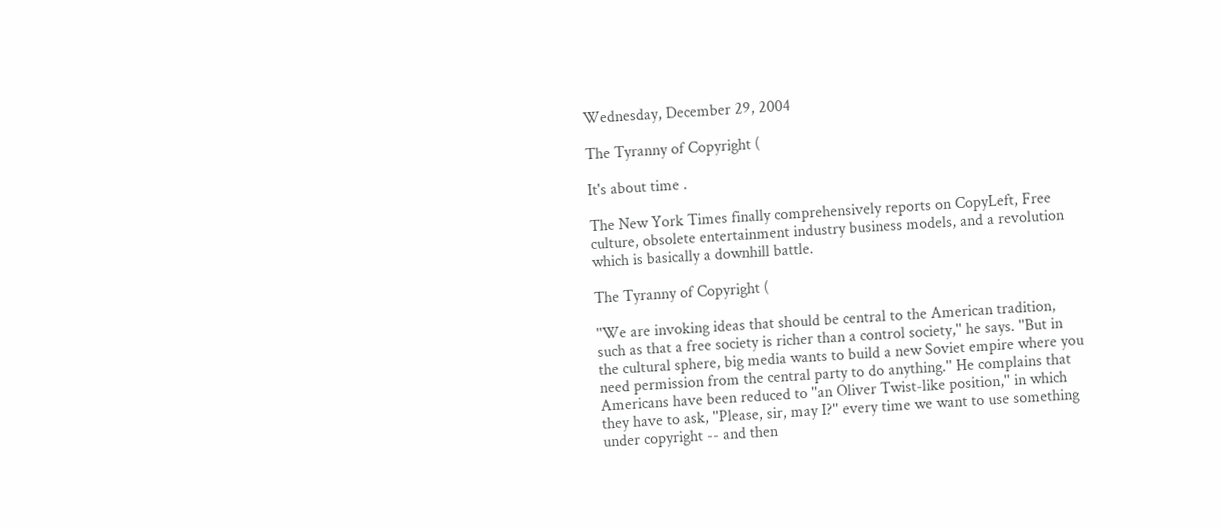Wednesday, December 29, 2004

The Tyranny of Copyright (

It's about time .

The New York Times finally comprehensively reports on CopyLeft, Free culture, obsolete entertainment industry business models, and a revolution which is basically a downhill battle.

The Tyranny of Copyright (

''We are invoking ideas that should be central to the American tradition, such as that a free society is richer than a control society,'' he says. ''But in the cultural sphere, big media wants to build a new Soviet empire where you need permission from the central party to do anything.'' He complains that Americans have been reduced to ''an Oliver Twist-like position,'' in which they have to ask, ''Please, sir, may I?'' every time we want to use something under copyright -- and then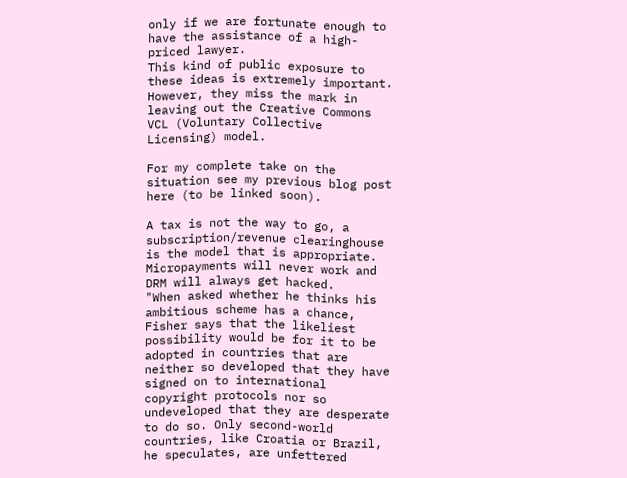only if we are fortunate enough to have the assistance of a high-priced lawyer.
This kind of public exposure to these ideas is extremely important. However, they miss the mark in leaving out the Creative Commons VCL (Voluntary Collective Licensing) model.

For my complete take on the situation see my previous blog post here (to be linked soon).

A tax is not the way to go, a subscription/revenue clearinghouse is the model that is appropriate. Micropayments will never work and DRM will always get hacked.
"When asked whether he thinks his ambitious scheme has a chance, Fisher says that the likeliest possibility would be for it to be adopted in countries that are neither so developed that they have signed on to international copyright protocols nor so undeveloped that they are desperate to do so. Only second-world countries, like Croatia or Brazil, he speculates, are unfettered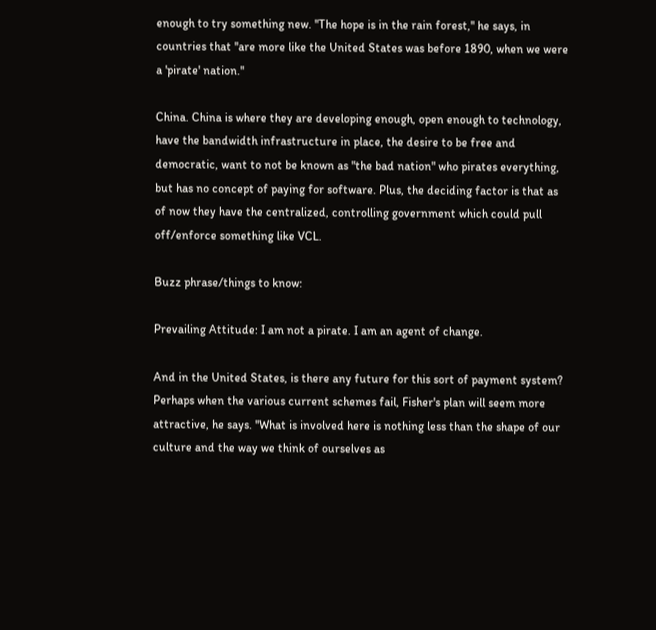enough to try something new. ''The hope is in the rain forest,'' he says, in countries that ''are more like the United States was before 1890, when we were a 'pirate' nation.''

China. China is where they are developing enough, open enough to technology, have the bandwidth infrastructure in place, the desire to be free and democratic, want to not be known as "the bad nation" who pirates everything, but has no concept of paying for software. Plus, the deciding factor is that as of now they have the centralized, controlling government which could pull off/enforce something like VCL.

Buzz phrase/things to know:

Prevailing Attitude: I am not a pirate. I am an agent of change.

And in the United States, is there any future for this sort of payment system? Perhaps when the various current schemes fail, Fisher's plan will seem more attractive, he says. ''What is involved here is nothing less than the shape of our culture and the way we think of ourselves as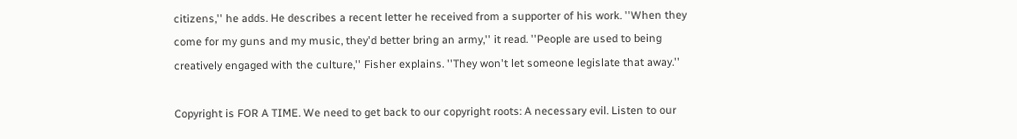citizens,'' he adds. He describes a recent letter he received from a supporter of his work. ''When they come for my guns and my music, they'd better bring an army,'' it read. ''People are used to being creatively engaged with the culture,'' Fisher explains. ''They won't let someone legislate that away.''

Copyright is FOR A TIME. We need to get back to our copyright roots: A necessary evil. Listen to our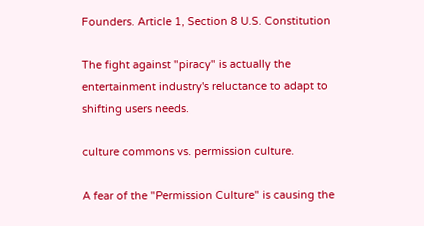Founders. Article 1, Section 8 U.S. Constitution

The fight against "piracy" is actually the entertainment industry's reluctance to adapt to shifting users needs.

culture commons vs. permission culture.

A fear of the "Permission Culture" is causing the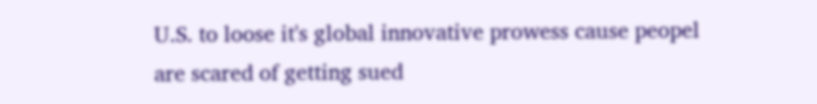U.S. to loose it's global innovative prowess cause peopel are scared of getting sued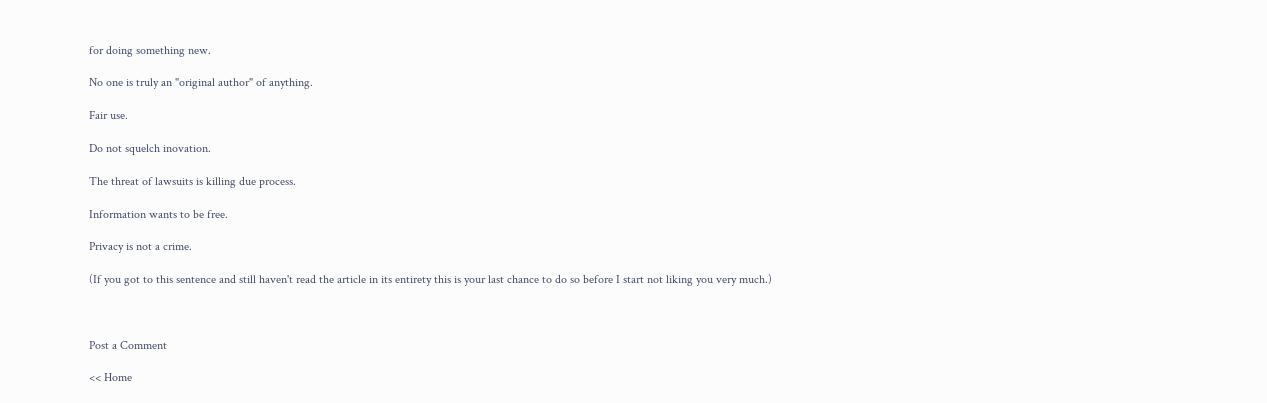for doing something new.

No one is truly an "original author" of anything.

Fair use.

Do not squelch inovation.

The threat of lawsuits is killing due process.

Information wants to be free.

Privacy is not a crime.

(If you got to this sentence and still haven't read the article in its entirety this is your last chance to do so before I start not liking you very much.)



Post a Comment

<< Home